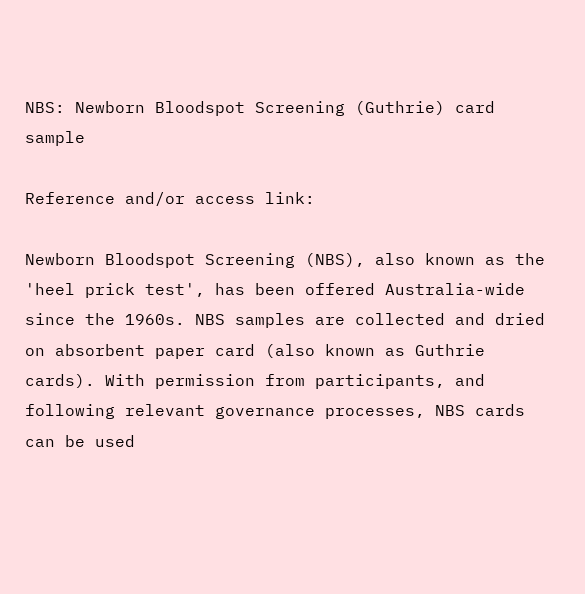NBS: Newborn Bloodspot Screening (Guthrie) card sample

Reference and/or access link:

Newborn Bloodspot Screening (NBS), also known as the 'heel prick test', has been offered Australia-wide since the 1960s. NBS samples are collected and dried on absorbent paper card (also known as Guthrie cards). With permission from participants, and following relevant governance processes, NBS cards can be used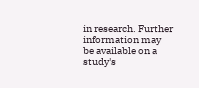in research. Further information may be available on a study's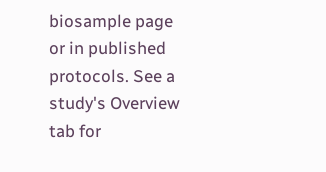biosample page or in published protocols. See a study's Overview tab for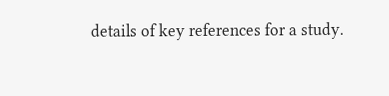details of key references for a study.